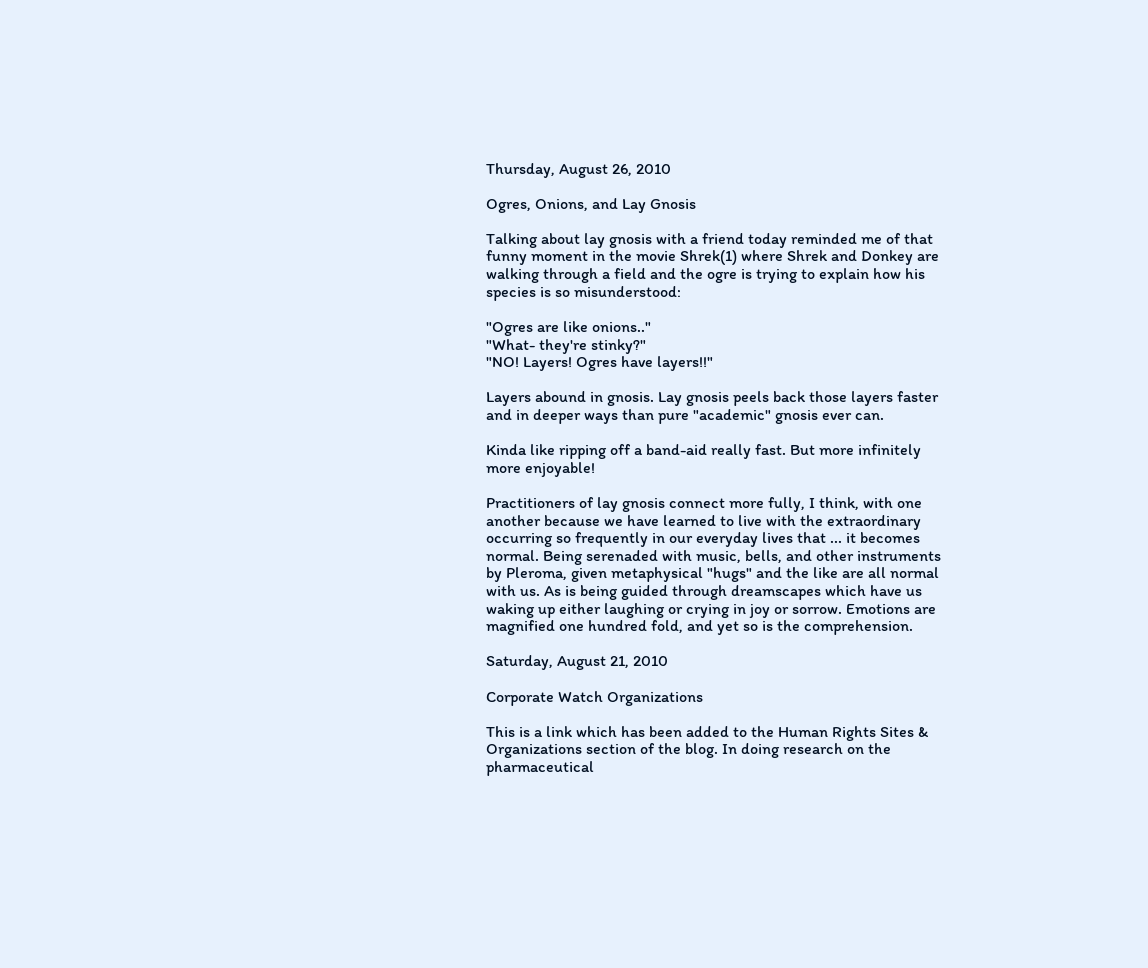Thursday, August 26, 2010

Ogres, Onions, and Lay Gnosis

Talking about lay gnosis with a friend today reminded me of that funny moment in the movie Shrek(1) where Shrek and Donkey are walking through a field and the ogre is trying to explain how his species is so misunderstood:

"Ogres are like onions.."
"What- they're stinky?"
"NO! Layers! Ogres have layers!!"

Layers abound in gnosis. Lay gnosis peels back those layers faster and in deeper ways than pure "academic" gnosis ever can.

Kinda like ripping off a band-aid really fast. But more infinitely more enjoyable!

Practitioners of lay gnosis connect more fully, I think, with one another because we have learned to live with the extraordinary occurring so frequently in our everyday lives that ... it becomes normal. Being serenaded with music, bells, and other instruments by Pleroma, given metaphysical "hugs" and the like are all normal with us. As is being guided through dreamscapes which have us waking up either laughing or crying in joy or sorrow. Emotions are magnified one hundred fold, and yet so is the comprehension.

Saturday, August 21, 2010

Corporate Watch Organizations

This is a link which has been added to the Human Rights Sites & Organizations section of the blog. In doing research on the pharmaceutical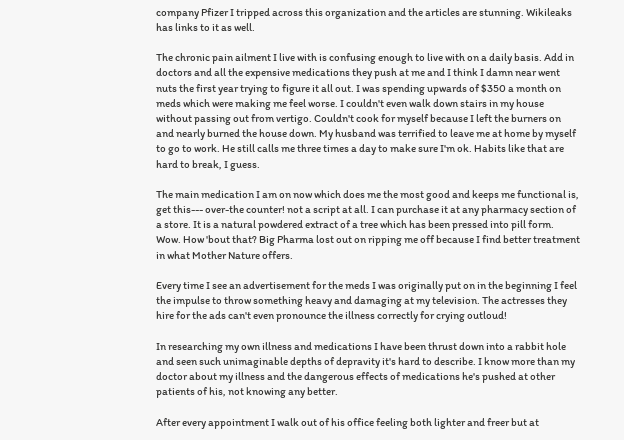company Pfizer I tripped across this organization and the articles are stunning. Wikileaks has links to it as well.

The chronic pain ailment I live with is confusing enough to live with on a daily basis. Add in doctors and all the expensive medications they push at me and I think I damn near went nuts the first year trying to figure it all out. I was spending upwards of $350 a month on meds which were making me feel worse. I couldn't even walk down stairs in my house without passing out from vertigo. Couldn't cook for myself because I left the burners on and nearly burned the house down. My husband was terrified to leave me at home by myself to go to work. He still calls me three times a day to make sure I'm ok. Habits like that are hard to break, I guess.

The main medication I am on now which does me the most good and keeps me functional is, get this--- over-the counter! not a script at all. I can purchase it at any pharmacy section of a store. It is a natural powdered extract of a tree which has been pressed into pill form. Wow. How 'bout that? Big Pharma lost out on ripping me off because I find better treatment in what Mother Nature offers.

Every time I see an advertisement for the meds I was originally put on in the beginning I feel the impulse to throw something heavy and damaging at my television. The actresses they hire for the ads can't even pronounce the illness correctly for crying outloud!

In researching my own illness and medications I have been thrust down into a rabbit hole and seen such unimaginable depths of depravity it's hard to describe. I know more than my doctor about my illness and the dangerous effects of medications he's pushed at other patients of his, not knowing any better.

After every appointment I walk out of his office feeling both lighter and freer but at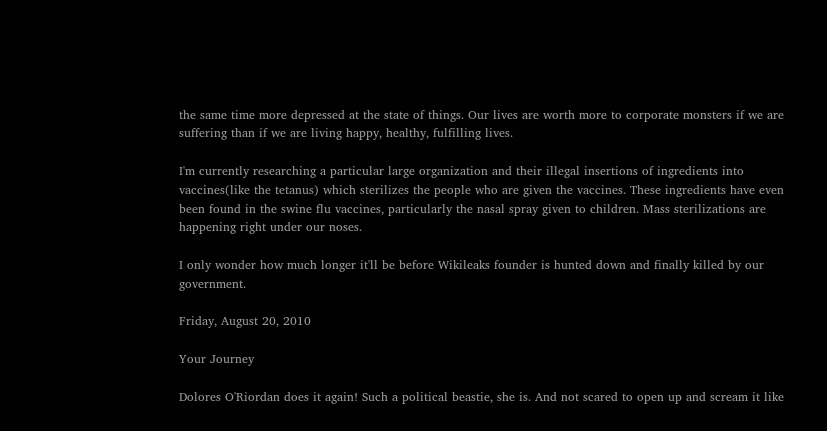the same time more depressed at the state of things. Our lives are worth more to corporate monsters if we are suffering than if we are living happy, healthy, fulfilling lives.

I'm currently researching a particular large organization and their illegal insertions of ingredients into vaccines(like the tetanus) which sterilizes the people who are given the vaccines. These ingredients have even been found in the swine flu vaccines, particularly the nasal spray given to children. Mass sterilizations are happening right under our noses.

I only wonder how much longer it'll be before Wikileaks founder is hunted down and finally killed by our government.

Friday, August 20, 2010

Your Journey

Dolores O'Riordan does it again! Such a political beastie, she is. And not scared to open up and scream it like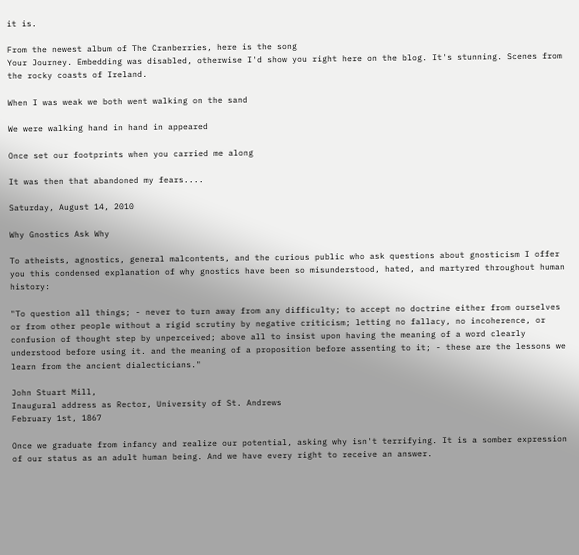it is.

From the newest album of The Cranberries, here is the song
Your Journey. Embedding was disabled, otherwise I'd show you right here on the blog. It's stunning. Scenes from the rocky coasts of Ireland.

When I was weak we both went walking on the sand

We were walking hand in hand in appeared

Once set our footprints when you carried me along

It was then that abandoned my fears....

Saturday, August 14, 2010

Why Gnostics Ask Why

To atheists, agnostics, general malcontents, and the curious public who ask questions about gnosticism I offer you this condensed explanation of why gnostics have been so misunderstood, hated, and martyred throughout human history:

"To question all things; - never to turn away from any difficulty; to accept no doctrine either from ourselves or from other people without a rigid scrutiny by negative criticism; letting no fallacy, no incoherence, or confusion of thought step by unperceived; above all to insist upon having the meaning of a word clearly understood before using it. and the meaning of a proposition before assenting to it; - these are the lessons we learn from the ancient dialecticians."

John Stuart Mill,
Inaugural address as Rector, University of St. Andrews
February 1st, 1867

Once we graduate from infancy and realize our potential, asking why isn't terrifying. It is a somber expression of our status as an adult human being. And we have every right to receive an answer.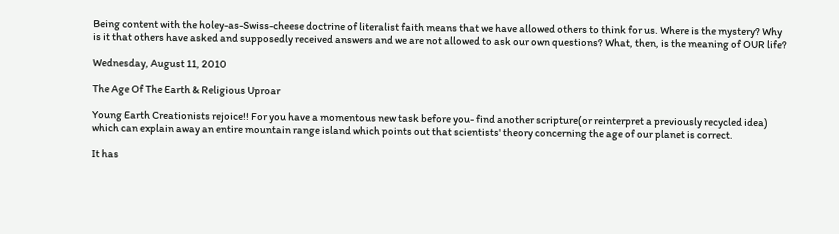Being content with the holey-as-Swiss-cheese doctrine of literalist faith means that we have allowed others to think for us. Where is the mystery? Why is it that others have asked and supposedly received answers and we are not allowed to ask our own questions? What, then, is the meaning of OUR life?

Wednesday, August 11, 2010

The Age Of The Earth & Religious Uproar

Young Earth Creationists rejoice!! For you have a momentous new task before you- find another scripture(or reinterpret a previously recycled idea) which can explain away an entire mountain range island which points out that scientists' theory concerning the age of our planet is correct.

It has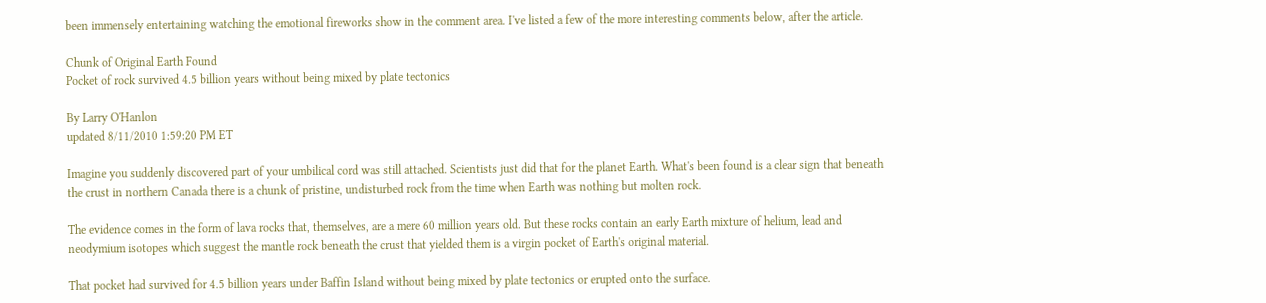been immensely entertaining watching the emotional fireworks show in the comment area. I've listed a few of the more interesting comments below, after the article.

Chunk of Original Earth Found
Pocket of rock survived 4.5 billion years without being mixed by plate tectonics

By Larry O'Hanlon
updated 8/11/2010 1:59:20 PM ET

Imagine you suddenly discovered part of your umbilical cord was still attached. Scientists just did that for the planet Earth. What's been found is a clear sign that beneath the crust in northern Canada there is a chunk of pristine, undisturbed rock from the time when Earth was nothing but molten rock.

The evidence comes in the form of lava rocks that, themselves, are a mere 60 million years old. But these rocks contain an early Earth mixture of helium, lead and neodymium isotopes which suggest the mantle rock beneath the crust that yielded them is a virgin pocket of Earth's original material.

That pocket had survived for 4.5 billion years under Baffin Island without being mixed by plate tectonics or erupted onto the surface.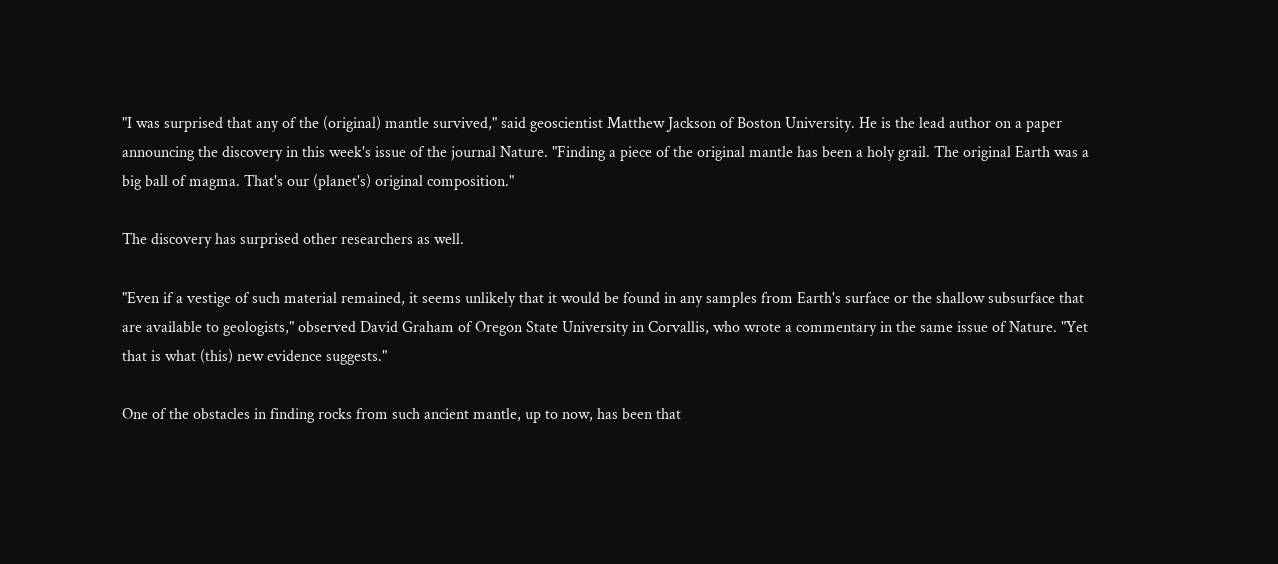"I was surprised that any of the (original) mantle survived," said geoscientist Matthew Jackson of Boston University. He is the lead author on a paper announcing the discovery in this week's issue of the journal Nature. "Finding a piece of the original mantle has been a holy grail. The original Earth was a big ball of magma. That's our (planet's) original composition."

The discovery has surprised other researchers as well.

"Even if a vestige of such material remained, it seems unlikely that it would be found in any samples from Earth's surface or the shallow subsurface that are available to geologists," observed David Graham of Oregon State University in Corvallis, who wrote a commentary in the same issue of Nature. "Yet that is what (this) new evidence suggests."

One of the obstacles in finding rocks from such ancient mantle, up to now, has been that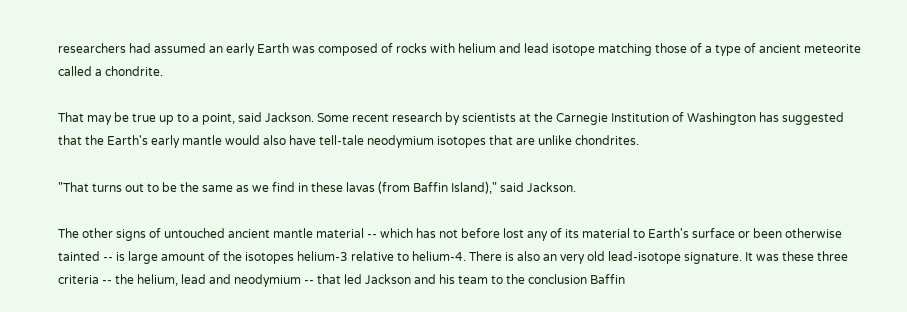researchers had assumed an early Earth was composed of rocks with helium and lead isotope matching those of a type of ancient meteorite called a chondrite.

That may be true up to a point, said Jackson. Some recent research by scientists at the Carnegie Institution of Washington has suggested that the Earth's early mantle would also have tell-tale neodymium isotopes that are unlike chondrites.

"That turns out to be the same as we find in these lavas (from Baffin Island)," said Jackson.

The other signs of untouched ancient mantle material -- which has not before lost any of its material to Earth's surface or been otherwise tainted -- is large amount of the isotopes helium-3 relative to helium-4. There is also an very old lead-isotope signature. It was these three criteria -- the helium, lead and neodymium -- that led Jackson and his team to the conclusion Baffin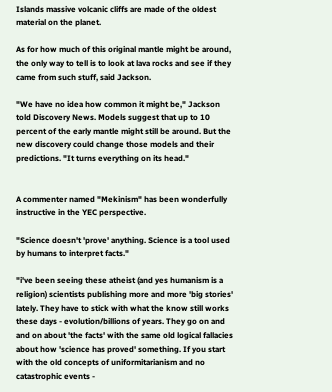Islands massive volcanic cliffs are made of the oldest material on the planet.

As for how much of this original mantle might be around, the only way to tell is to look at lava rocks and see if they came from such stuff, said Jackson.

"We have no idea how common it might be," Jackson told Discovery News. Models suggest that up to 10 percent of the early mantle might still be around. But the new discovery could change those models and their predictions. "It turns everything on its head."


A commenter named "Mekinism" has been wonderfully instructive in the YEC perspective.

"Science doesn't 'prove' anything. Science is a tool used by humans to interpret facts."

"i've been seeing these atheist (and yes humanism is a religion) scientists publishing more and more 'big stories' lately. They have to stick with what the know still works these days - evolution/billions of years. They go on and and on about 'the facts' with the same old logical fallacies about how 'science has proved' something. If you start with the old concepts of uniformitarianism and no catastrophic events -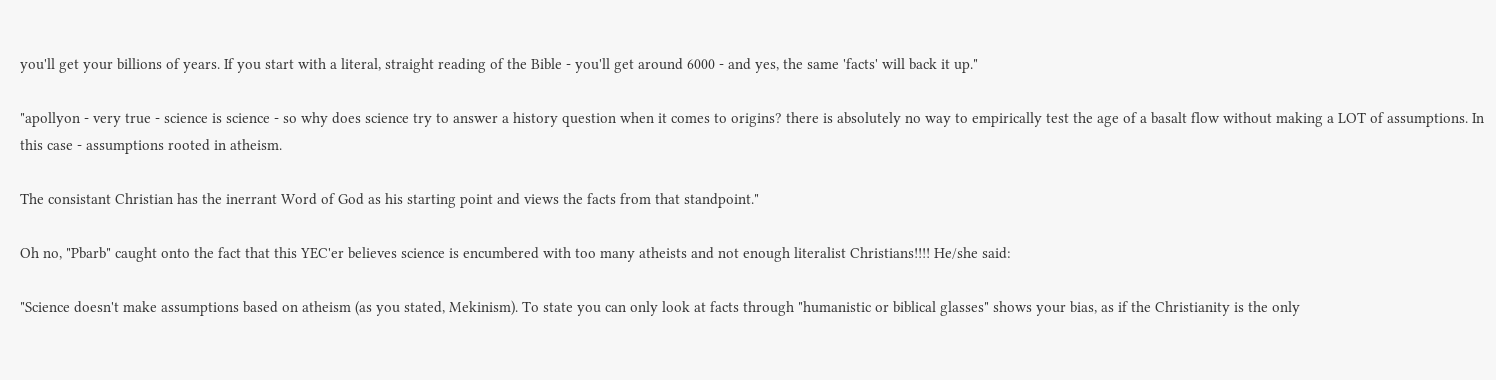you'll get your billions of years. If you start with a literal, straight reading of the Bible - you'll get around 6000 - and yes, the same 'facts' will back it up."

"apollyon - very true - science is science - so why does science try to answer a history question when it comes to origins? there is absolutely no way to empirically test the age of a basalt flow without making a LOT of assumptions. In this case - assumptions rooted in atheism.

The consistant Christian has the inerrant Word of God as his starting point and views the facts from that standpoint."

Oh no, "Pbarb" caught onto the fact that this YEC'er believes science is encumbered with too many atheists and not enough literalist Christians!!!! He/she said:

"Science doesn't make assumptions based on atheism (as you stated, Mekinism). To state you can only look at facts through "humanistic or biblical glasses" shows your bias, as if the Christianity is the only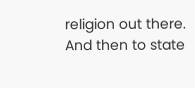religion out there. And then to state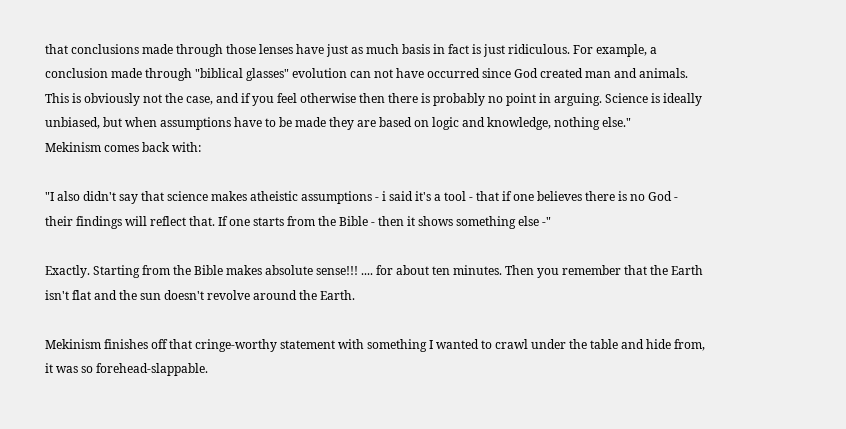that conclusions made through those lenses have just as much basis in fact is just ridiculous. For example, a conclusion made through "biblical glasses" evolution can not have occurred since God created man and animals. This is obviously not the case, and if you feel otherwise then there is probably no point in arguing. Science is ideally unbiased, but when assumptions have to be made they are based on logic and knowledge, nothing else."
Mekinism comes back with:

"I also didn't say that science makes atheistic assumptions - i said it's a tool - that if one believes there is no God - their findings will reflect that. If one starts from the Bible - then it shows something else -"

Exactly. Starting from the Bible makes absolute sense!!! .... for about ten minutes. Then you remember that the Earth isn't flat and the sun doesn't revolve around the Earth.

Mekinism finishes off that cringe-worthy statement with something I wanted to crawl under the table and hide from, it was so forehead-slappable.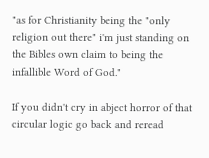"as for Christianity being the "only religion out there" i'm just standing on the Bibles own claim to being the infallible Word of God."

If you didn't cry in abject horror of that circular logic go back and reread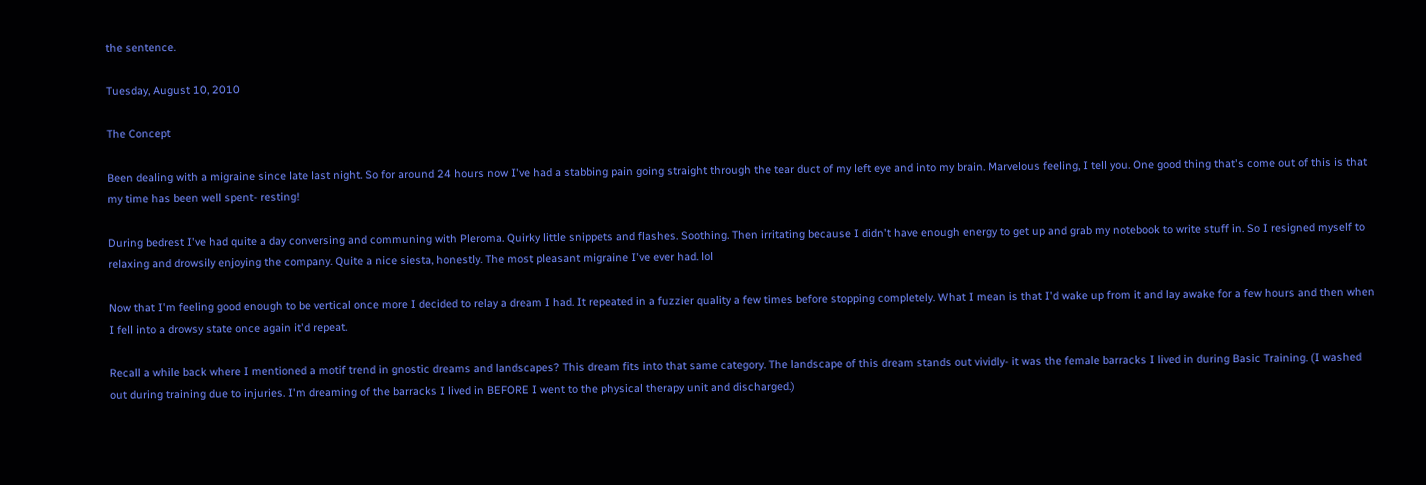the sentence.

Tuesday, August 10, 2010

The Concept

Been dealing with a migraine since late last night. So for around 24 hours now I've had a stabbing pain going straight through the tear duct of my left eye and into my brain. Marvelous feeling, I tell you. One good thing that's come out of this is that my time has been well spent- resting!

During bedrest I've had quite a day conversing and communing with Pleroma. Quirky little snippets and flashes. Soothing. Then irritating because I didn't have enough energy to get up and grab my notebook to write stuff in. So I resigned myself to relaxing and drowsily enjoying the company. Quite a nice siesta, honestly. The most pleasant migraine I've ever had. lol

Now that I'm feeling good enough to be vertical once more I decided to relay a dream I had. It repeated in a fuzzier quality a few times before stopping completely. What I mean is that I'd wake up from it and lay awake for a few hours and then when I fell into a drowsy state once again it'd repeat.

Recall a while back where I mentioned a motif trend in gnostic dreams and landscapes? This dream fits into that same category. The landscape of this dream stands out vividly- it was the female barracks I lived in during Basic Training. (I washed out during training due to injuries. I'm dreaming of the barracks I lived in BEFORE I went to the physical therapy unit and discharged.)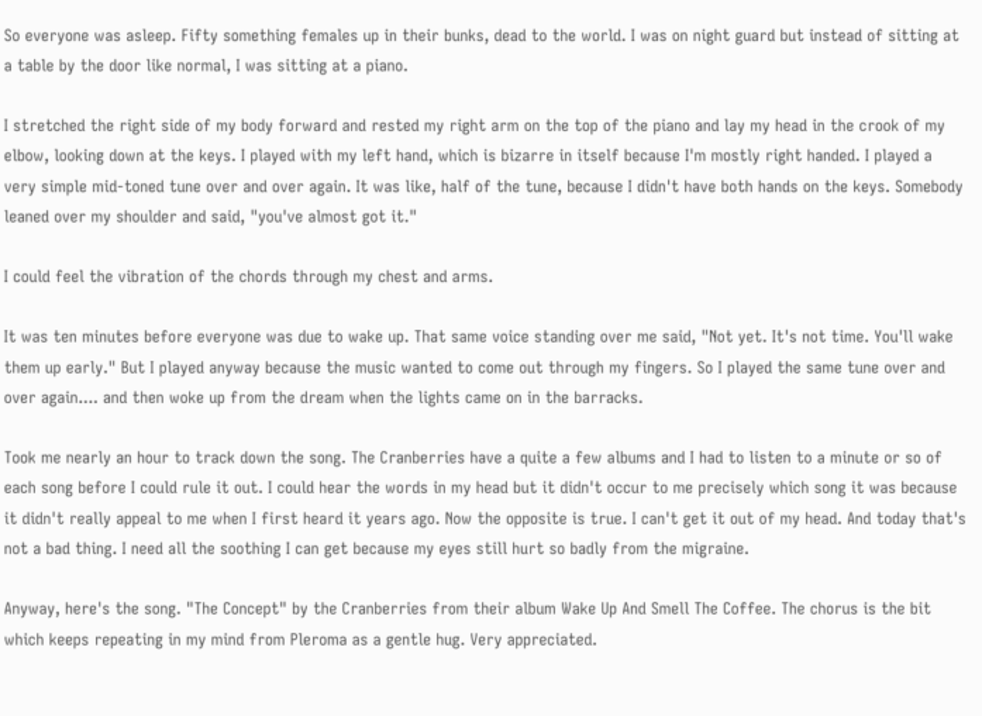So everyone was asleep. Fifty something females up in their bunks, dead to the world. I was on night guard but instead of sitting at a table by the door like normal, I was sitting at a piano.

I stretched the right side of my body forward and rested my right arm on the top of the piano and lay my head in the crook of my elbow, looking down at the keys. I played with my left hand, which is bizarre in itself because I'm mostly right handed. I played a very simple mid-toned tune over and over again. It was like, half of the tune, because I didn't have both hands on the keys. Somebody leaned over my shoulder and said, "you've almost got it."

I could feel the vibration of the chords through my chest and arms.

It was ten minutes before everyone was due to wake up. That same voice standing over me said, "Not yet. It's not time. You'll wake them up early." But I played anyway because the music wanted to come out through my fingers. So I played the same tune over and over again.... and then woke up from the dream when the lights came on in the barracks.

Took me nearly an hour to track down the song. The Cranberries have a quite a few albums and I had to listen to a minute or so of each song before I could rule it out. I could hear the words in my head but it didn't occur to me precisely which song it was because it didn't really appeal to me when I first heard it years ago. Now the opposite is true. I can't get it out of my head. And today that's not a bad thing. I need all the soothing I can get because my eyes still hurt so badly from the migraine.

Anyway, here's the song. "The Concept" by the Cranberries from their album Wake Up And Smell The Coffee. The chorus is the bit which keeps repeating in my mind from Pleroma as a gentle hug. Very appreciated.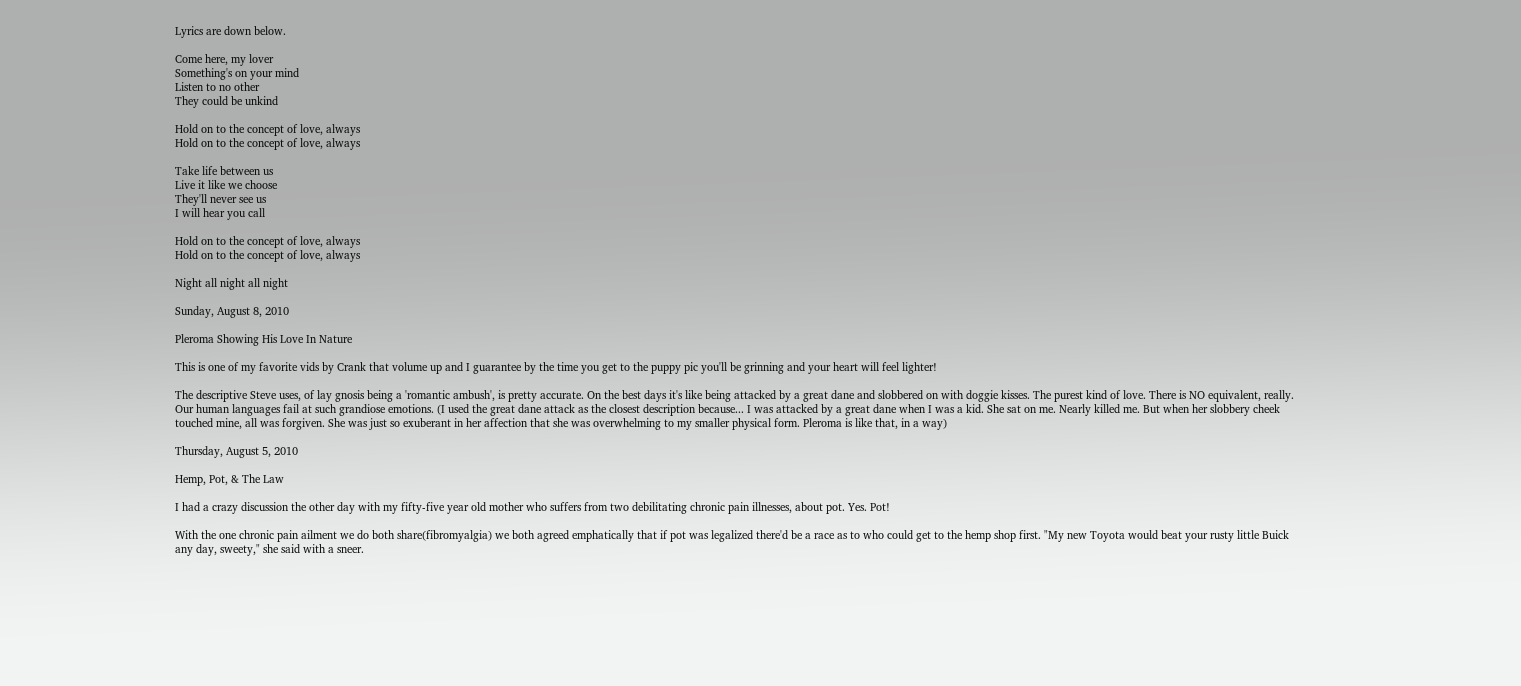Lyrics are down below.

Come here, my lover
Something's on your mind
Listen to no other
They could be unkind

Hold on to the concept of love, always
Hold on to the concept of love, always

Take life between us
Live it like we choose
They'll never see us
I will hear you call

Hold on to the concept of love, always
Hold on to the concept of love, always

Night all night all night

Sunday, August 8, 2010

Pleroma Showing His Love In Nature

This is one of my favorite vids by Crank that volume up and I guarantee by the time you get to the puppy pic you'll be grinning and your heart will feel lighter!

The descriptive Steve uses, of lay gnosis being a 'romantic ambush', is pretty accurate. On the best days it's like being attacked by a great dane and slobbered on with doggie kisses. The purest kind of love. There is NO equivalent, really. Our human languages fail at such grandiose emotions. (I used the great dane attack as the closest description because... I was attacked by a great dane when I was a kid. She sat on me. Nearly killed me. But when her slobbery cheek touched mine, all was forgiven. She was just so exuberant in her affection that she was overwhelming to my smaller physical form. Pleroma is like that, in a way)

Thursday, August 5, 2010

Hemp, Pot, & The Law

I had a crazy discussion the other day with my fifty-five year old mother who suffers from two debilitating chronic pain illnesses, about pot. Yes. Pot!

With the one chronic pain ailment we do both share(fibromyalgia) we both agreed emphatically that if pot was legalized there'd be a race as to who could get to the hemp shop first. "My new Toyota would beat your rusty little Buick any day, sweety," she said with a sneer.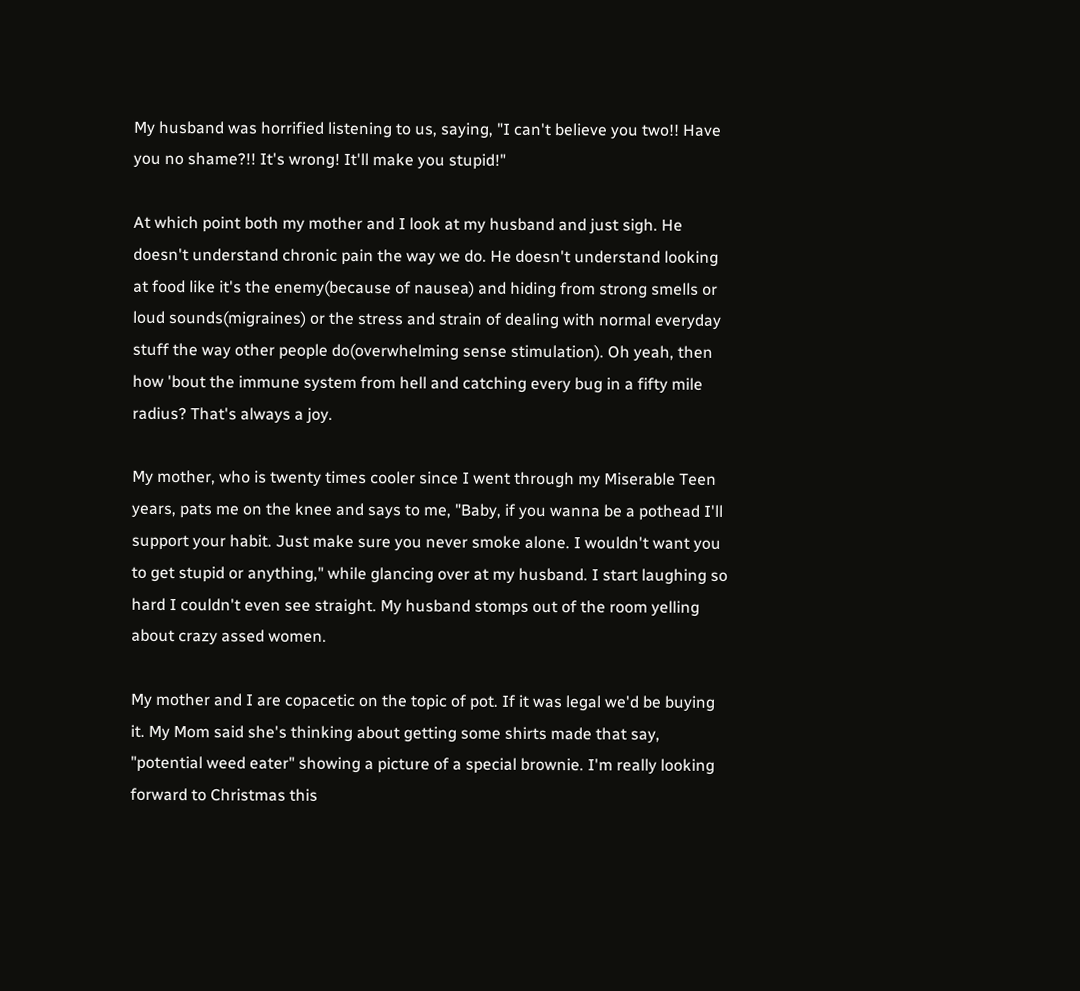My husband was horrified listening to us, saying, "I can't believe you two!! Have you no shame?!! It's wrong! It'll make you stupid!"

At which point both my mother and I look at my husband and just sigh. He doesn't understand chronic pain the way we do. He doesn't understand looking at food like it's the enemy(because of nausea) and hiding from strong smells or loud sounds(migraines) or the stress and strain of dealing with normal everyday stuff the way other people do(overwhelming sense stimulation). Oh yeah, then how 'bout the immune system from hell and catching every bug in a fifty mile radius? That's always a joy.

My mother, who is twenty times cooler since I went through my Miserable Teen years, pats me on the knee and says to me, "Baby, if you wanna be a pothead I'll support your habit. Just make sure you never smoke alone. I wouldn't want you to get stupid or anything," while glancing over at my husband. I start laughing so hard I couldn't even see straight. My husband stomps out of the room yelling about crazy assed women.

My mother and I are copacetic on the topic of pot. If it was legal we'd be buying it. My Mom said she's thinking about getting some shirts made that say, "potential weed eater" showing a picture of a special brownie. I'm really looking forward to Christmas this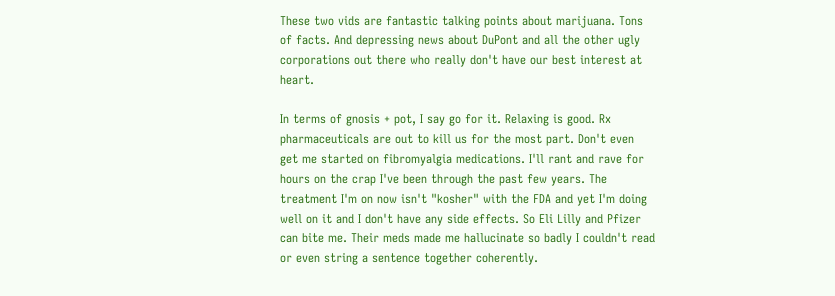These two vids are fantastic talking points about marijuana. Tons of facts. And depressing news about DuPont and all the other ugly corporations out there who really don't have our best interest at heart.

In terms of gnosis + pot, I say go for it. Relaxing is good. Rx pharmaceuticals are out to kill us for the most part. Don't even get me started on fibromyalgia medications. I'll rant and rave for hours on the crap I've been through the past few years. The treatment I'm on now isn't "kosher" with the FDA and yet I'm doing well on it and I don't have any side effects. So Eli Lilly and Pfizer can bite me. Their meds made me hallucinate so badly I couldn't read or even string a sentence together coherently.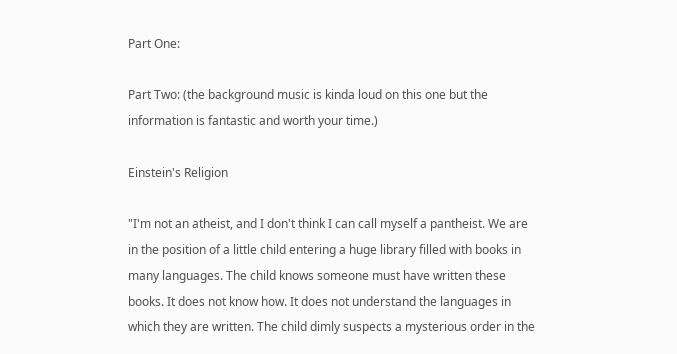Part One:

Part Two: (the background music is kinda loud on this one but the information is fantastic and worth your time.)

Einstein's Religion

"I'm not an atheist, and I don't think I can call myself a pantheist. We are in the position of a little child entering a huge library filled with books in many languages. The child knows someone must have written these books. It does not know how. It does not understand the languages in which they are written. The child dimly suspects a mysterious order in the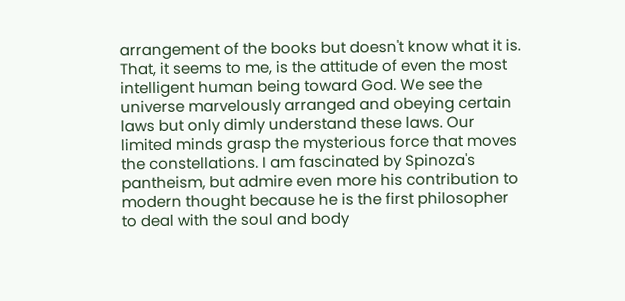arrangement of the books but doesn't know what it is. That, it seems to me, is the attitude of even the most intelligent human being toward God. We see the universe marvelously arranged and obeying certain laws but only dimly understand these laws. Our limited minds grasp the mysterious force that moves the constellations. I am fascinated by Spinoza's pantheism, but admire even more his contribution to modern thought because he is the first philosopher to deal with the soul and body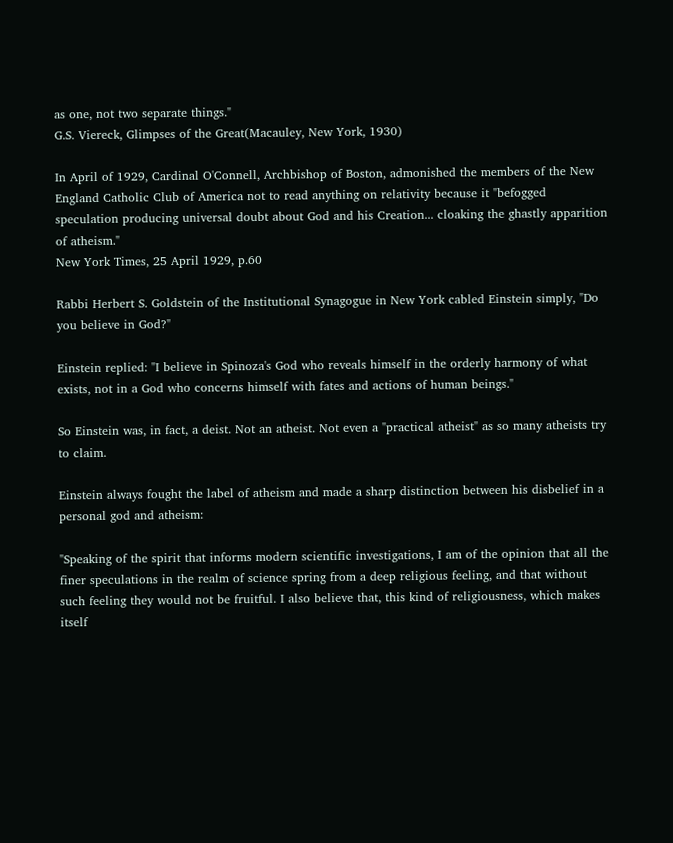as one, not two separate things."
G.S. Viereck, Glimpses of the Great(Macauley, New York, 1930)

In April of 1929, Cardinal O'Connell, Archbishop of Boston, admonished the members of the New England Catholic Club of America not to read anything on relativity because it "befogged speculation producing universal doubt about God and his Creation... cloaking the ghastly apparition of atheism."
New York Times, 25 April 1929, p.60

Rabbi Herbert S. Goldstein of the Institutional Synagogue in New York cabled Einstein simply, "Do you believe in God?"

Einstein replied: "I believe in Spinoza's God who reveals himself in the orderly harmony of what exists, not in a God who concerns himself with fates and actions of human beings."

So Einstein was, in fact, a deist. Not an atheist. Not even a "practical atheist" as so many atheists try to claim.

Einstein always fought the label of atheism and made a sharp distinction between his disbelief in a personal god and atheism:

"Speaking of the spirit that informs modern scientific investigations, I am of the opinion that all the finer speculations in the realm of science spring from a deep religious feeling, and that without such feeling they would not be fruitful. I also believe that, this kind of religiousness, which makes itself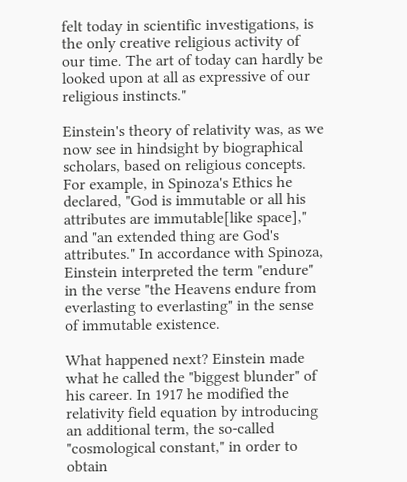felt today in scientific investigations, is the only creative religious activity of our time. The art of today can hardly be looked upon at all as expressive of our religious instincts."

Einstein's theory of relativity was, as we now see in hindsight by biographical scholars, based on religious concepts. For example, in Spinoza's Ethics he declared, "God is immutable or all his attributes are immutable[like space]," and "an extended thing are God's attributes." In accordance with Spinoza, Einstein interpreted the term "endure" in the verse "the Heavens endure from everlasting to everlasting" in the sense of immutable existence.

What happened next? Einstein made what he called the "biggest blunder" of his career. In 1917 he modified the relativity field equation by introducing an additional term, the so-called "cosmological constant," in order to obtain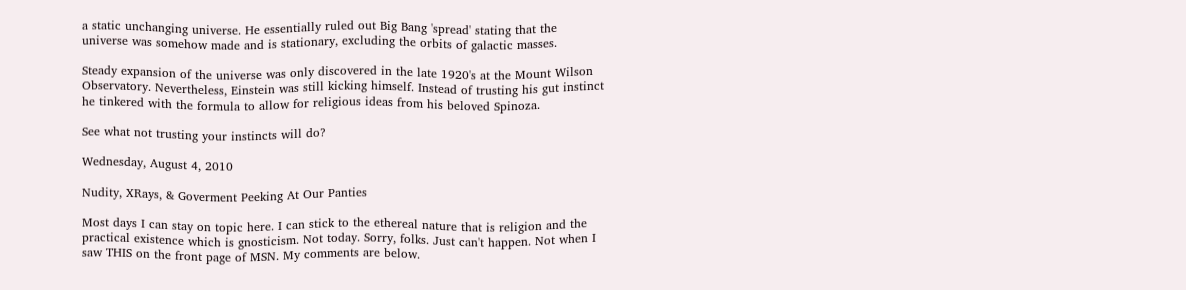a static unchanging universe. He essentially ruled out Big Bang 'spread' stating that the universe was somehow made and is stationary, excluding the orbits of galactic masses.

Steady expansion of the universe was only discovered in the late 1920's at the Mount Wilson Observatory. Nevertheless, Einstein was still kicking himself. Instead of trusting his gut instinct he tinkered with the formula to allow for religious ideas from his beloved Spinoza.

See what not trusting your instincts will do?

Wednesday, August 4, 2010

Nudity, XRays, & Goverment Peeking At Our Panties

Most days I can stay on topic here. I can stick to the ethereal nature that is religion and the practical existence which is gnosticism. Not today. Sorry, folks. Just can't happen. Not when I saw THIS on the front page of MSN. My comments are below.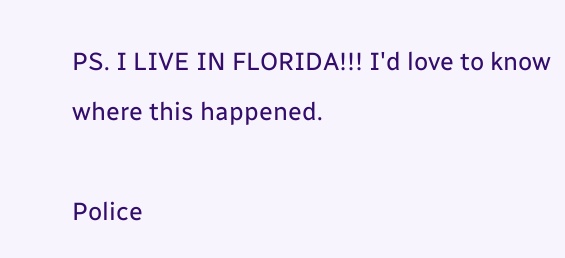PS. I LIVE IN FLORIDA!!! I'd love to know where this happened.

Police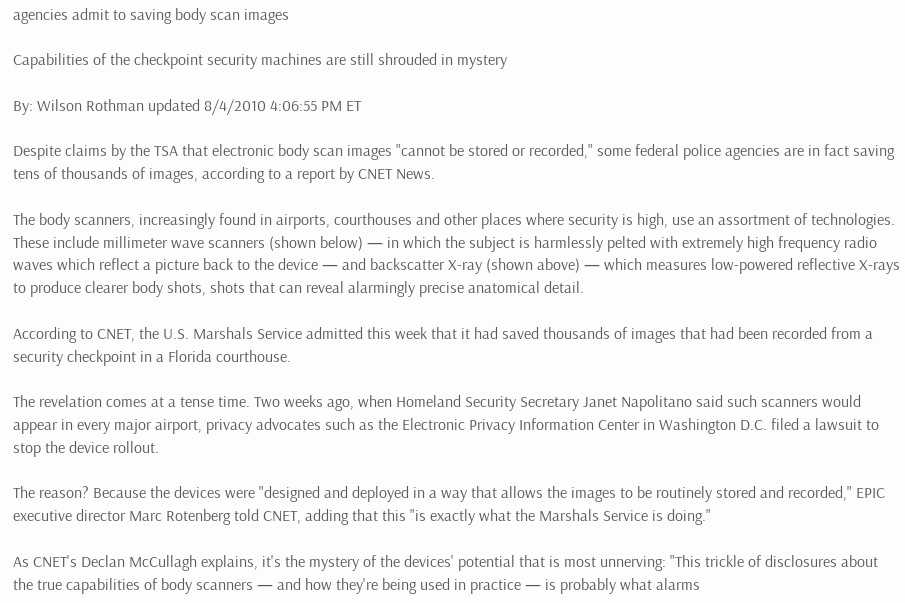agencies admit to saving body scan images

Capabilities of the checkpoint security machines are still shrouded in mystery

By: Wilson Rothman updated 8/4/2010 4:06:55 PM ET

Despite claims by the TSA that electronic body scan images "cannot be stored or recorded," some federal police agencies are in fact saving tens of thousands of images, according to a report by CNET News.

The body scanners, increasingly found in airports, courthouses and other places where security is high, use an assortment of technologies. These include millimeter wave scanners (shown below) — in which the subject is harmlessly pelted with extremely high frequency radio waves which reflect a picture back to the device — and backscatter X-ray (shown above) — which measures low-powered reflective X-rays to produce clearer body shots, shots that can reveal alarmingly precise anatomical detail.

According to CNET, the U.S. Marshals Service admitted this week that it had saved thousands of images that had been recorded from a security checkpoint in a Florida courthouse.

The revelation comes at a tense time. Two weeks ago, when Homeland Security Secretary Janet Napolitano said such scanners would appear in every major airport, privacy advocates such as the Electronic Privacy Information Center in Washington D.C. filed a lawsuit to stop the device rollout.

The reason? Because the devices were "designed and deployed in a way that allows the images to be routinely stored and recorded," EPIC executive director Marc Rotenberg told CNET, adding that this "is exactly what the Marshals Service is doing."

As CNET's Declan McCullagh explains, it's the mystery of the devices' potential that is most unnerving: "This trickle of disclosures about the true capabilities of body scanners — and how they're being used in practice — is probably what alarms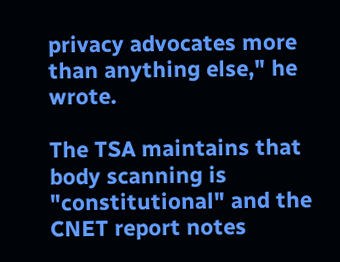privacy advocates more than anything else," he wrote.

The TSA maintains that body scanning is "constitutional" and the CNET report notes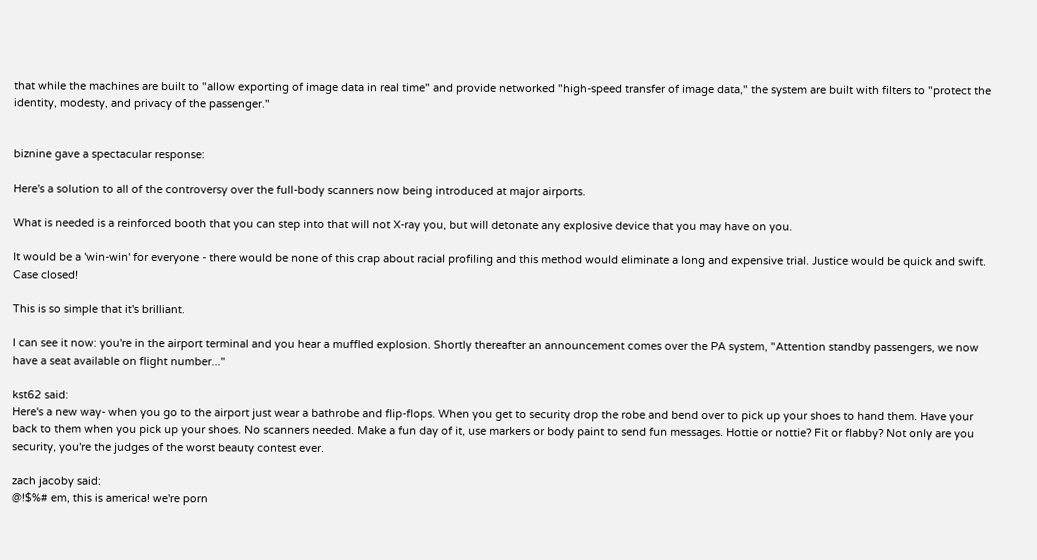that while the machines are built to "allow exporting of image data in real time" and provide networked "high-speed transfer of image data," the system are built with filters to "protect the identity, modesty, and privacy of the passenger."


biznine gave a spectacular response:

Here's a solution to all of the controversy over the full-body scanners now being introduced at major airports.

What is needed is a reinforced booth that you can step into that will not X-ray you, but will detonate any explosive device that you may have on you.

It would be a 'win-win' for everyone - there would be none of this crap about racial profiling and this method would eliminate a long and expensive trial. Justice would be quick and swift. Case closed!

This is so simple that it's brilliant.

I can see it now: you're in the airport terminal and you hear a muffled explosion. Shortly thereafter an announcement comes over the PA system, "Attention standby passengers, we now have a seat available on flight number..."

kst62 said:
Here's a new way- when you go to the airport just wear a bathrobe and flip-flops. When you get to security drop the robe and bend over to pick up your shoes to hand them. Have your back to them when you pick up your shoes. No scanners needed. Make a fun day of it, use markers or body paint to send fun messages. Hottie or nottie? Fit or flabby? Not only are you security, you're the judges of the worst beauty contest ever.

zach jacoby said:
@!$%# em, this is america! we're porn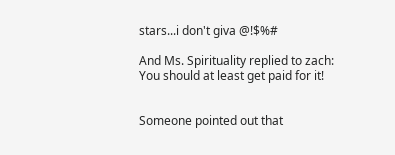stars...i don't giva @!$%#

And Ms. Spirituality replied to zach:
You should at least get paid for it!


Someone pointed out that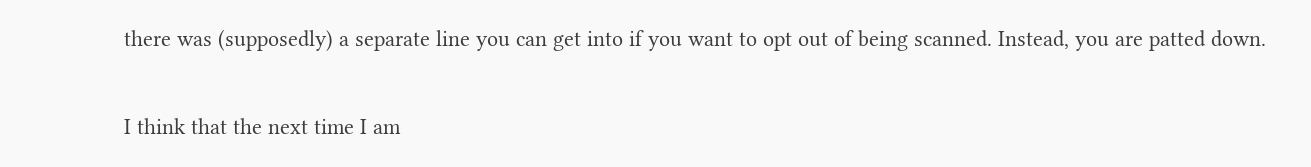there was (supposedly) a separate line you can get into if you want to opt out of being scanned. Instead, you are patted down.

I think that the next time I am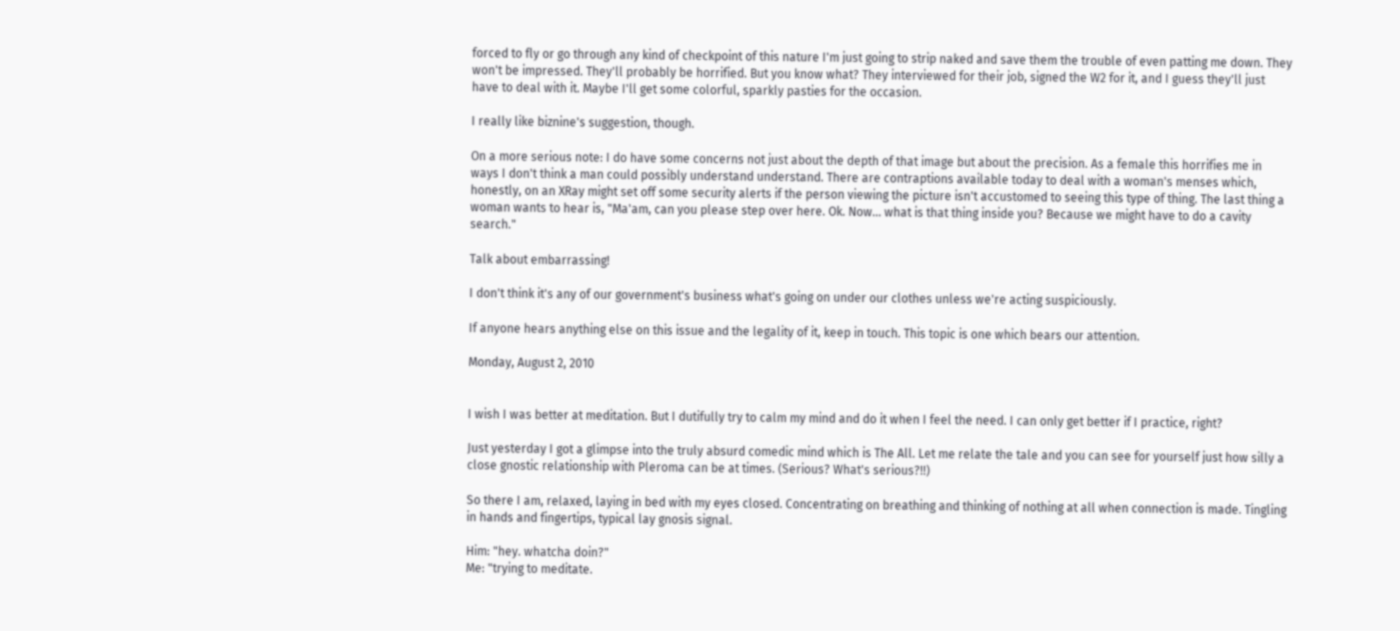forced to fly or go through any kind of checkpoint of this nature I'm just going to strip naked and save them the trouble of even patting me down. They won't be impressed. They'll probably be horrified. But you know what? They interviewed for their job, signed the W2 for it, and I guess they'll just have to deal with it. Maybe I'll get some colorful, sparkly pasties for the occasion.

I really like biznine's suggestion, though.

On a more serious note: I do have some concerns not just about the depth of that image but about the precision. As a female this horrifies me in ways I don't think a man could possibly understand understand. There are contraptions available today to deal with a woman's menses which, honestly, on an XRay might set off some security alerts if the person viewing the picture isn't accustomed to seeing this type of thing. The last thing a woman wants to hear is, "Ma'am, can you please step over here. Ok. Now... what is that thing inside you? Because we might have to do a cavity search."

Talk about embarrassing!

I don't think it's any of our government's business what's going on under our clothes unless we're acting suspiciously.

If anyone hears anything else on this issue and the legality of it, keep in touch. This topic is one which bears our attention.

Monday, August 2, 2010


I wish I was better at meditation. But I dutifully try to calm my mind and do it when I feel the need. I can only get better if I practice, right?

Just yesterday I got a glimpse into the truly absurd comedic mind which is The All. Let me relate the tale and you can see for yourself just how silly a close gnostic relationship with Pleroma can be at times. (Serious? What's serious?!!)

So there I am, relaxed, laying in bed with my eyes closed. Concentrating on breathing and thinking of nothing at all when connection is made. Tingling in hands and fingertips, typical lay gnosis signal.

Him: "hey. whatcha doin?"
Me: "trying to meditate.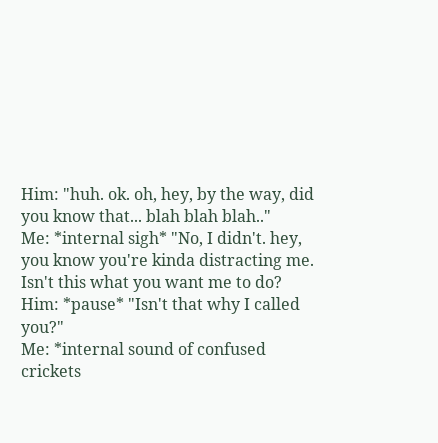Him: "huh. ok. oh, hey, by the way, did you know that... blah blah blah.."
Me: *internal sigh* "No, I didn't. hey, you know you're kinda distracting me. Isn't this what you want me to do?
Him: *pause* "Isn't that why I called you?"
Me: *internal sound of confused crickets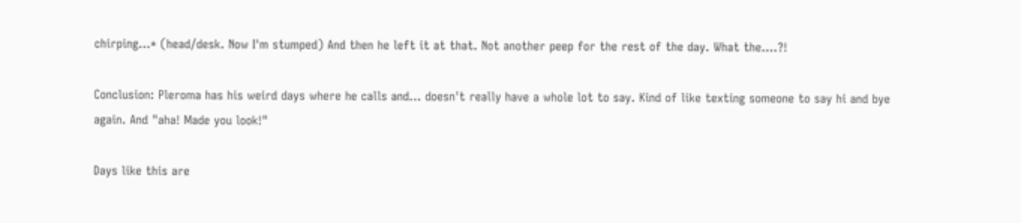chirping...* (head/desk. Now I'm stumped) And then he left it at that. Not another peep for the rest of the day. What the....?!

Conclusion: Pleroma has his weird days where he calls and... doesn't really have a whole lot to say. Kind of like texting someone to say hi and bye again. And "aha! Made you look!"

Days like this are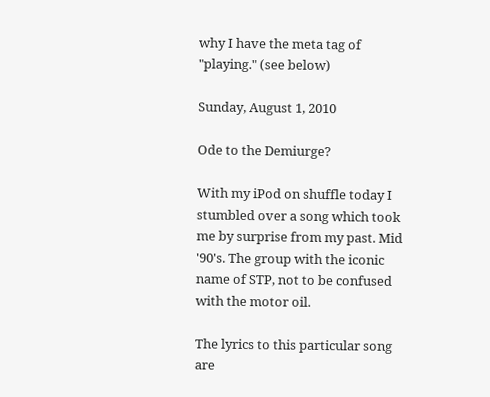why I have the meta tag of "playing." (see below)

Sunday, August 1, 2010

Ode to the Demiurge?

With my iPod on shuffle today I stumbled over a song which took me by surprise from my past. Mid '90's. The group with the iconic name of STP, not to be confused with the motor oil.

The lyrics to this particular song are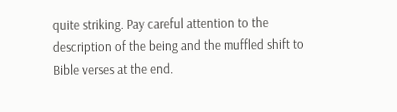quite striking. Pay careful attention to the description of the being and the muffled shift to Bible verses at the end.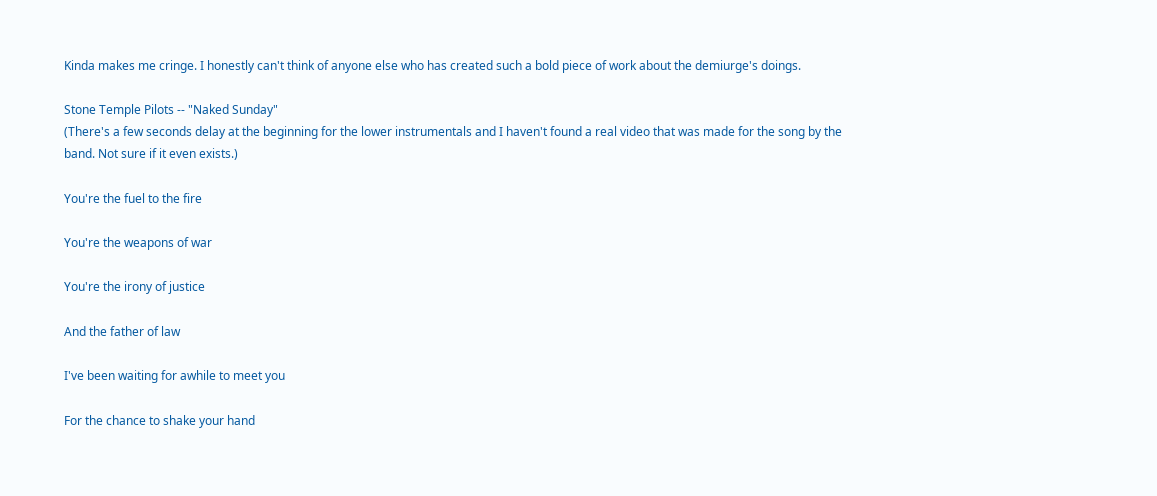Kinda makes me cringe. I honestly can't think of anyone else who has created such a bold piece of work about the demiurge's doings.

Stone Temple Pilots -- "Naked Sunday"
(There's a few seconds delay at the beginning for the lower instrumentals and I haven't found a real video that was made for the song by the band. Not sure if it even exists.)

You're the fuel to the fire

You're the weapons of war

You're the irony of justice

And the father of law

I've been waiting for awhile to meet you

For the chance to shake your hand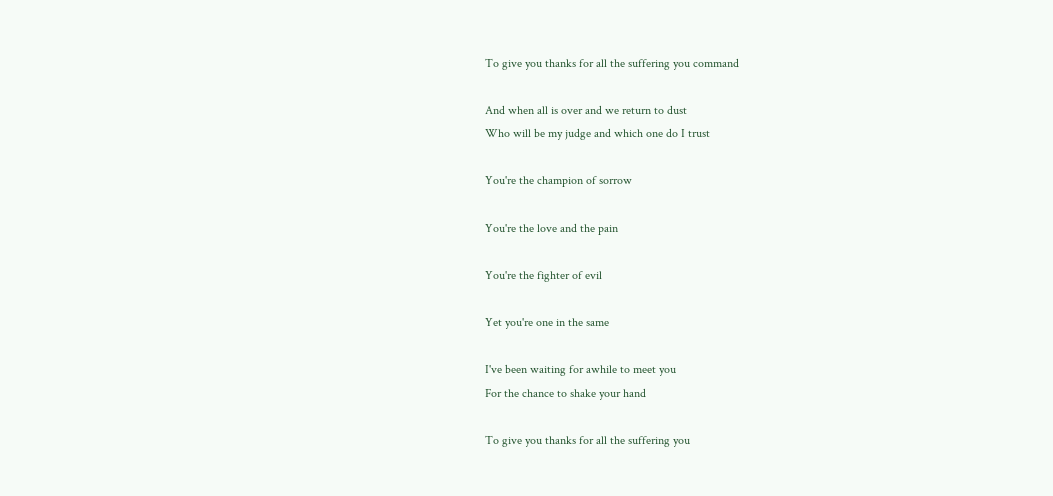To give you thanks for all the suffering you command

And when all is over and we return to dust
Who will be my judge and which one do I trust

You're the champion of sorrow

You're the love and the pain

You're the fighter of evil

Yet you're one in the same

I've been waiting for awhile to meet you
For the chance to shake your hand

To give you thanks for all the suffering you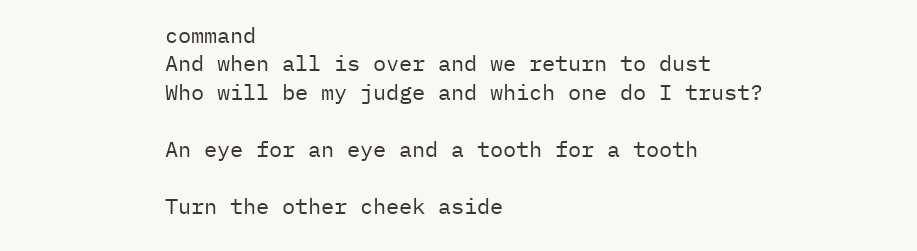command
And when all is over and we return to dust
Who will be my judge and which one do I trust?

An eye for an eye and a tooth for a tooth

Turn the other cheek aside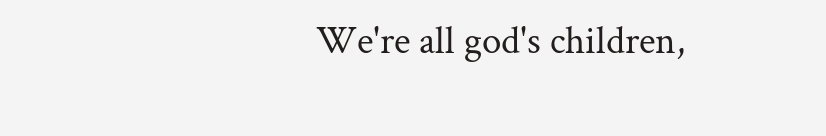We're all god's children,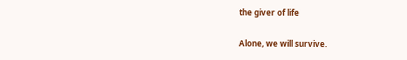the giver of life

Alone, we will survive.